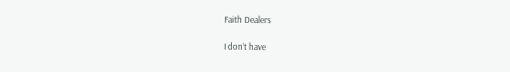Faith Dealers

I don’t have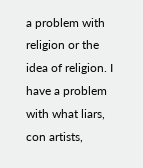a problem with religion or the idea of religion. I have a problem with what liars, con artists,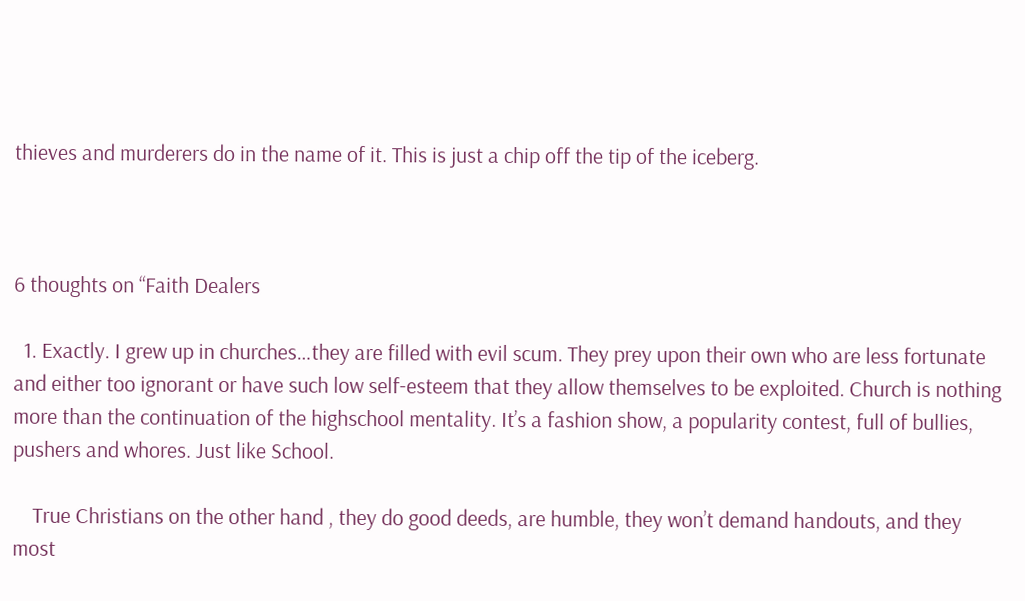thieves and murderers do in the name of it. This is just a chip off the tip of the iceberg.



6 thoughts on “Faith Dealers

  1. Exactly. I grew up in churches…they are filled with evil scum. They prey upon their own who are less fortunate and either too ignorant or have such low self-esteem that they allow themselves to be exploited. Church is nothing more than the continuation of the highschool mentality. It’s a fashion show, a popularity contest, full of bullies, pushers and whores. Just like School.

    True Christians on the other hand , they do good deeds, are humble, they won’t demand handouts, and they most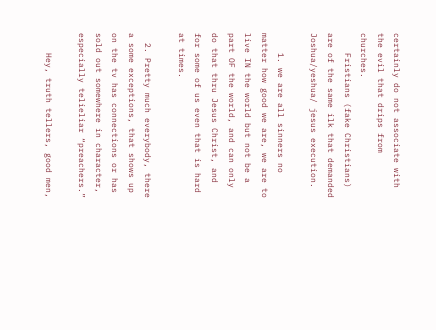certainly do not associate with the evil that drips from churches.
    Fristians (fake Christians) are of the same ilk that demanded Joshua/yeshua/ jesus execution.

    1. we are all sinners no matter how good we are, we are to live IN the world but not be a part OF the world, and can only do that thru Jesus Christ, and for some of us even that is hard at times.

  2. Pretty much everybody, there a some exceptions, that shows up on the tv has connections or has sold out somewhere in character, especially telieliar “preachers.”

    Hey, truth tellers, good men,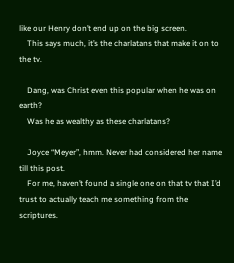like our Henry don’t end up on the big screen.
    This says much, it’s the charlatans that make it on to the tv.

    Dang, was Christ even this popular when he was on earth?
    Was he as wealthy as these charlatans?

    Joyce “Meyer”, hmm. Never had considered her name till this post.
    For me, haven’t found a single one on that tv that I’d trust to actually teach me something from the scriptures.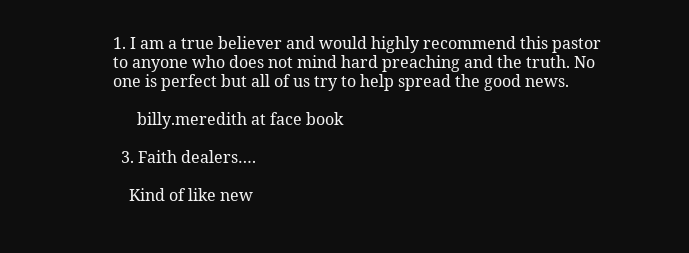1. I am a true believer and would highly recommend this pastor to anyone who does not mind hard preaching and the truth. No one is perfect but all of us try to help spread the good news.

      billy.meredith at face book

  3. Faith dealers….

    Kind of like new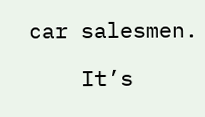car salesmen.

    It’s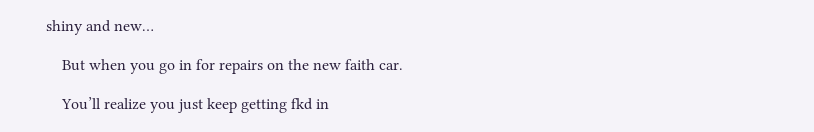shiny and new…

    But when you go in for repairs on the new faith car.

    You’ll realize you just keep getting fkd in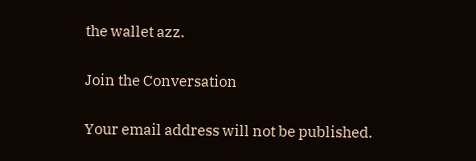the wallet azz.

Join the Conversation

Your email address will not be published.